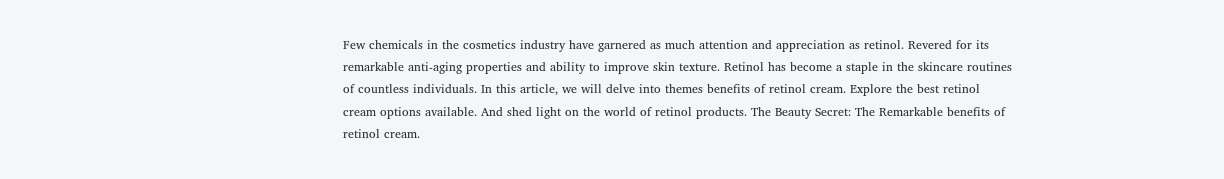Few chemicals in the cosmetics industry have garnered as much attention and appreciation as retinol. Revered for its remarkable anti-aging properties and ability to improve skin texture. Retinol has become a staple in the skincare routines of countless individuals. In this article, we will delve into themes benefits of retinol cream. Explore the best retinol cream options available. And shed light on the world of retinol products. The Beauty Secret: The Remarkable benefits of retinol cream.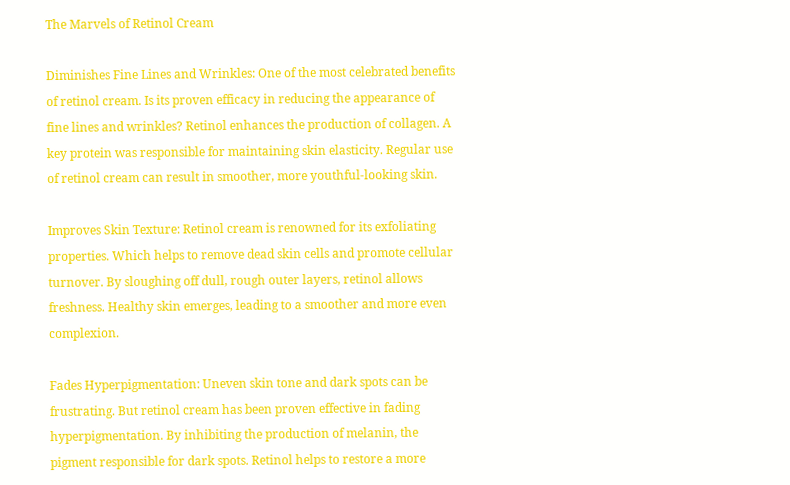The Marvels of Retinol Cream

Diminishes Fine Lines and Wrinkles: One of the most celebrated benefits of retinol cream. Is its proven efficacy in reducing the appearance of fine lines and wrinkles? Retinol enhances the production of collagen. A key protein was responsible for maintaining skin elasticity. Regular use of retinol cream can result in smoother, more youthful-looking skin.

Improves Skin Texture: Retinol cream is renowned for its exfoliating properties. Which helps to remove dead skin cells and promote cellular turnover. By sloughing off dull, rough outer layers, retinol allows freshness. Healthy skin emerges, leading to a smoother and more even complexion.

Fades Hyperpigmentation: Uneven skin tone and dark spots can be frustrating. But retinol cream has been proven effective in fading hyperpigmentation. By inhibiting the production of melanin, the pigment responsible for dark spots. Retinol helps to restore a more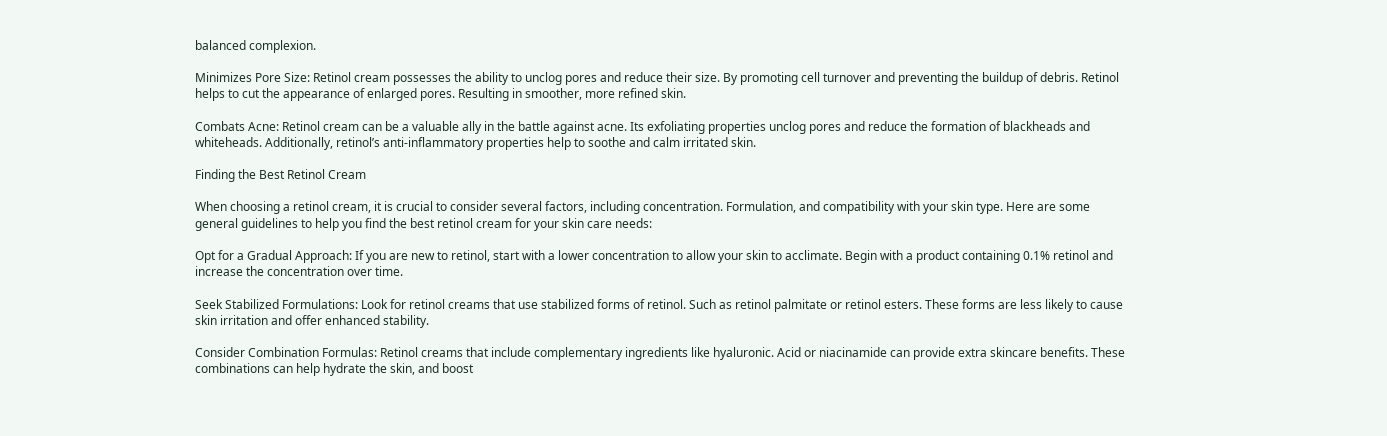balanced complexion.

Minimizes Pore Size: Retinol cream possesses the ability to unclog pores and reduce their size. By promoting cell turnover and preventing the buildup of debris. Retinol helps to cut the appearance of enlarged pores. Resulting in smoother, more refined skin.

Combats Acne: Retinol cream can be a valuable ally in the battle against acne. Its exfoliating properties unclog pores and reduce the formation of blackheads and whiteheads. Additionally, retinol’s anti-inflammatory properties help to soothe and calm irritated skin.

Finding the Best Retinol Cream

When choosing a retinol cream, it is crucial to consider several factors, including concentration. Formulation, and compatibility with your skin type. Here are some general guidelines to help you find the best retinol cream for your skin care needs:

Opt for a Gradual Approach: If you are new to retinol, start with a lower concentration to allow your skin to acclimate. Begin with a product containing 0.1% retinol and increase the concentration over time.

Seek Stabilized Formulations: Look for retinol creams that use stabilized forms of retinol. Such as retinol palmitate or retinol esters. These forms are less likely to cause skin irritation and offer enhanced stability.

Consider Combination Formulas: Retinol creams that include complementary ingredients like hyaluronic. Acid or niacinamide can provide extra skincare benefits. These combinations can help hydrate the skin, and boost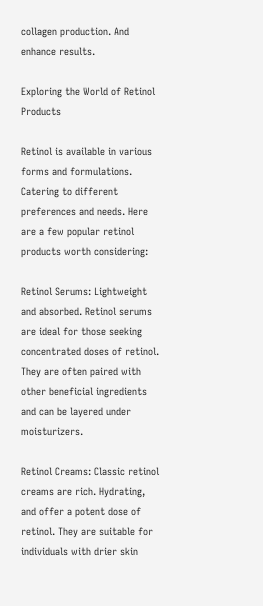collagen production. And enhance results.

Exploring the World of Retinol Products

Retinol is available in various forms and formulations. Catering to different preferences and needs. Here are a few popular retinol products worth considering:

Retinol Serums: Lightweight and absorbed. Retinol serums are ideal for those seeking concentrated doses of retinol. They are often paired with other beneficial ingredients and can be layered under moisturizers.

Retinol Creams: Classic retinol creams are rich. Hydrating, and offer a potent dose of retinol. They are suitable for individuals with drier skin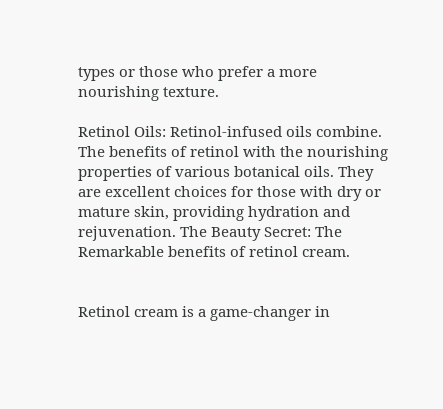types or those who prefer a more nourishing texture.

Retinol Oils: Retinol-infused oils combine. The benefits of retinol with the nourishing properties of various botanical oils. They are excellent choices for those with dry or mature skin, providing hydration and rejuvenation. The Beauty Secret: The Remarkable benefits of retinol cream.


Retinol cream is a game-changer in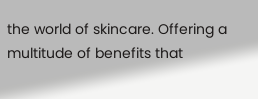the world of skincare. Offering a multitude of benefits that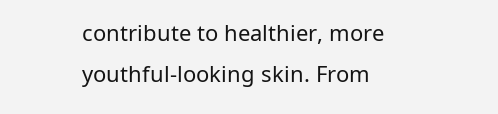contribute to healthier, more youthful-looking skin. From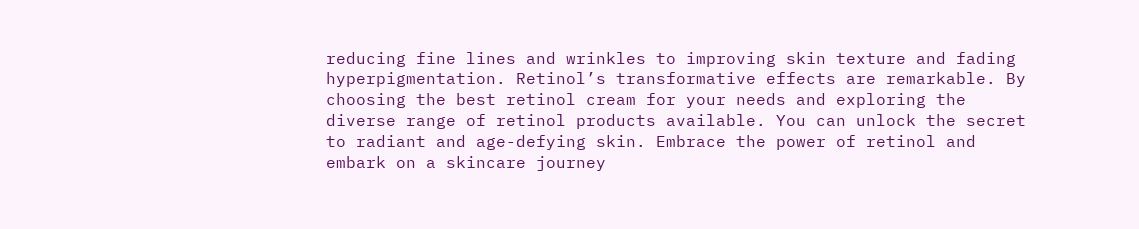reducing fine lines and wrinkles to improving skin texture and fading hyperpigmentation. Retinol’s transformative effects are remarkable. By choosing the best retinol cream for your needs and exploring the diverse range of retinol products available. You can unlock the secret to radiant and age-defying skin. Embrace the power of retinol and embark on a skincare journey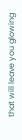that will leave you glowing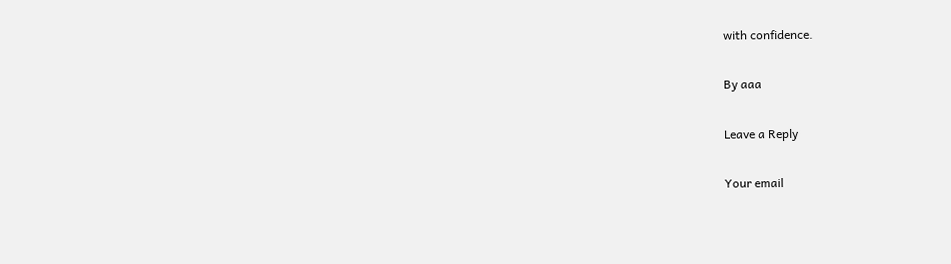with confidence.

By aaa

Leave a Reply

Your email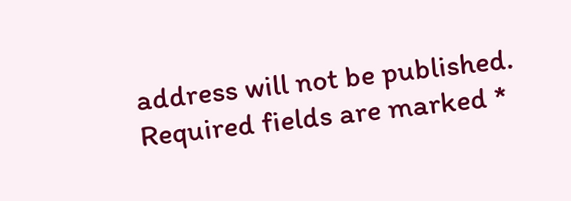address will not be published. Required fields are marked *